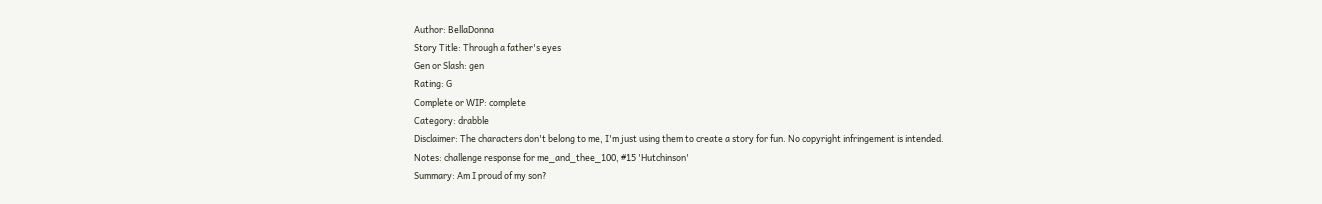Author: BellaDonna
Story Title: Through a father's eyes
Gen or Slash: gen
Rating: G
Complete or WIP: complete
Category: drabble
Disclaimer: The characters don't belong to me, I'm just using them to create a story for fun. No copyright infringement is intended.
Notes: challenge response for me_and_thee_100, #15 'Hutchinson'
Summary: Am I proud of my son?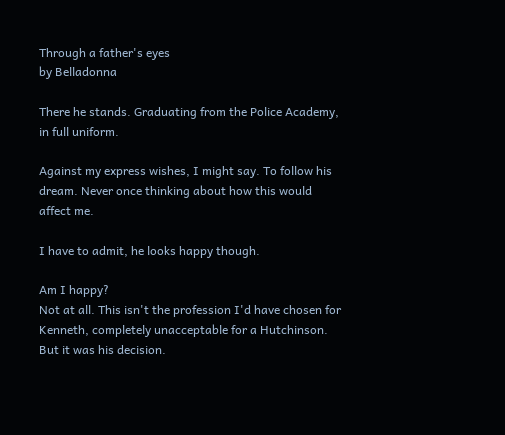Through a father's eyes
by Belladonna

There he stands. Graduating from the Police Academy, in full uniform.

Against my express wishes, I might say. To follow his dream. Never once thinking about how this would affect me.

I have to admit, he looks happy though.

Am I happy?
Not at all. This isn't the profession I'd have chosen for Kenneth, completely unacceptable for a Hutchinson. But it was his decision.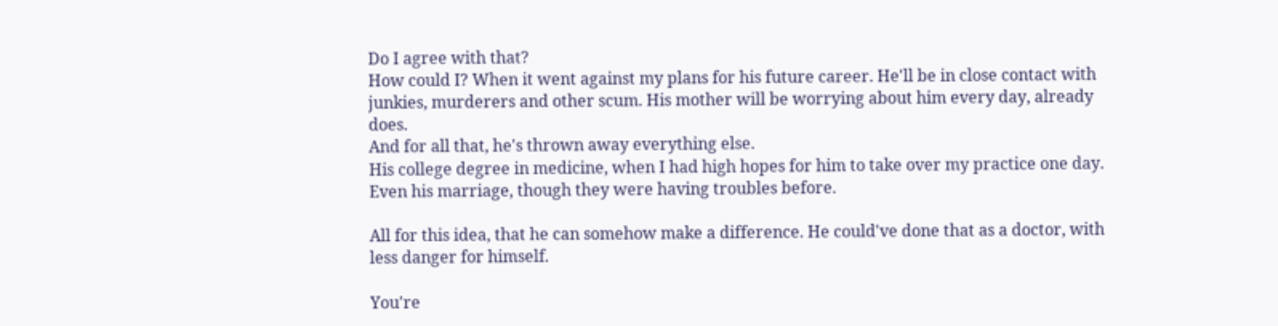Do I agree with that?
How could I? When it went against my plans for his future career. He'll be in close contact with junkies, murderers and other scum. His mother will be worrying about him every day, already does.
And for all that, he's thrown away everything else.
His college degree in medicine, when I had high hopes for him to take over my practice one day. Even his marriage, though they were having troubles before.

All for this idea, that he can somehow make a difference. He could've done that as a doctor, with less danger for himself.

You're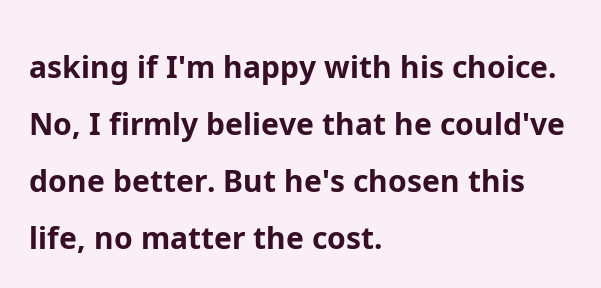asking if I'm happy with his choice. No, I firmly believe that he could've done better. But he's chosen this life, no matter the cost.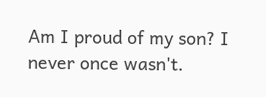Am I proud of my son? I never once wasn't.